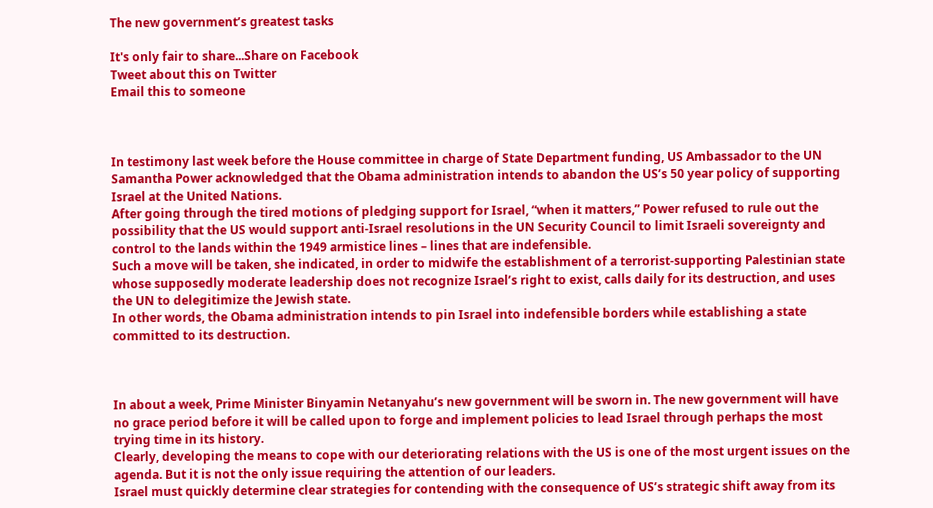The new government’s greatest tasks

It's only fair to share...Share on Facebook
Tweet about this on Twitter
Email this to someone



In testimony last week before the House committee in charge of State Department funding, US Ambassador to the UN Samantha Power acknowledged that the Obama administration intends to abandon the US’s 50 year policy of supporting Israel at the United Nations.
After going through the tired motions of pledging support for Israel, “when it matters,” Power refused to rule out the possibility that the US would support anti-Israel resolutions in the UN Security Council to limit Israeli sovereignty and control to the lands within the 1949 armistice lines – lines that are indefensible.
Such a move will be taken, she indicated, in order to midwife the establishment of a terrorist-supporting Palestinian state whose supposedly moderate leadership does not recognize Israel’s right to exist, calls daily for its destruction, and uses the UN to delegitimize the Jewish state.
In other words, the Obama administration intends to pin Israel into indefensible borders while establishing a state committed to its destruction.



In about a week, Prime Minister Binyamin Netanyahu’s new government will be sworn in. The new government will have no grace period before it will be called upon to forge and implement policies to lead Israel through perhaps the most trying time in its history.
Clearly, developing the means to cope with our deteriorating relations with the US is one of the most urgent issues on the agenda. But it is not the only issue requiring the attention of our leaders.
Israel must quickly determine clear strategies for contending with the consequence of US’s strategic shift away from its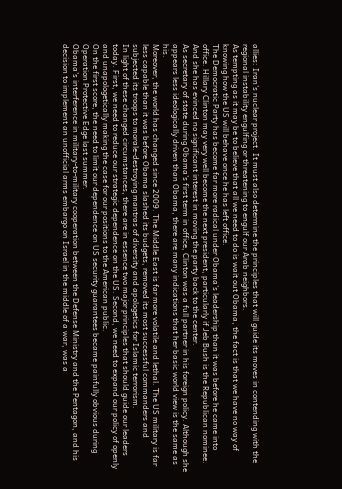allies: Iran’s nuclear project. It must also determine the principles that will guide its moves in contending with the regional instability engulfing or threatening to engulf our Arab neighbors.
As tempting as it may be to believe that all we need to do is wait out Obama, the fact is that we have no way of knowing how the US will behave once he has left office.
The Democratic Party has become far more radical under Obama’s leadership than it was before he came into office. Hillary Clinton may very well become the next president, particularly if Jeb Bush is the Republican nominee. And she has evinced no significant interest in moving the party back to the center.
As secretary of state during Obama’s first term in office, Clinton was a full partner in his foreign policy. Although she appears less ideologically driven than Obama, there are many indications that her basic world view is the same as his.
Moreover, the world has changed since 2009. The Middle East is far more volatile and lethal. The US military is far less capable than it was before Obama slashed its budgets, removed its most successful commanders and subjected its troops to morale-destroying mantras of diversity and apologetics for Islamic terrorism.
In light of these changed circumstances, there are in essence two major principles that should guide our leaders today. First, we need to reduce our strategic dependence on the US. Second, we need to expand our policy of openly and unapologetically making the case for our positions to the American public.
On the first score, the need to limit our dependence on US security guarantees became painfully obvious during Operation Protective Edge last summer.
Obama’s interference in military-to-military cooperation between the Defense Ministry and the Pentagon, and his decision to implement an unofficial arms embargo on Israel in the middle of a war, was a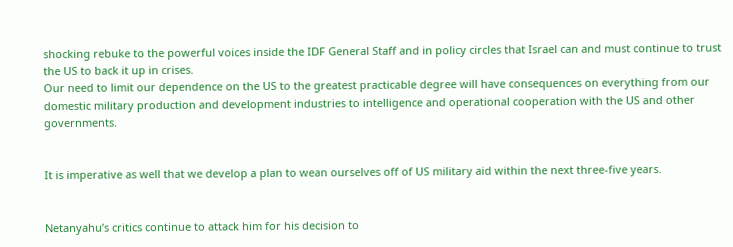shocking rebuke to the powerful voices inside the IDF General Staff and in policy circles that Israel can and must continue to trust the US to back it up in crises.
Our need to limit our dependence on the US to the greatest practicable degree will have consequences on everything from our domestic military production and development industries to intelligence and operational cooperation with the US and other governments.


It is imperative as well that we develop a plan to wean ourselves off of US military aid within the next three-five years.


Netanyahu’s critics continue to attack him for his decision to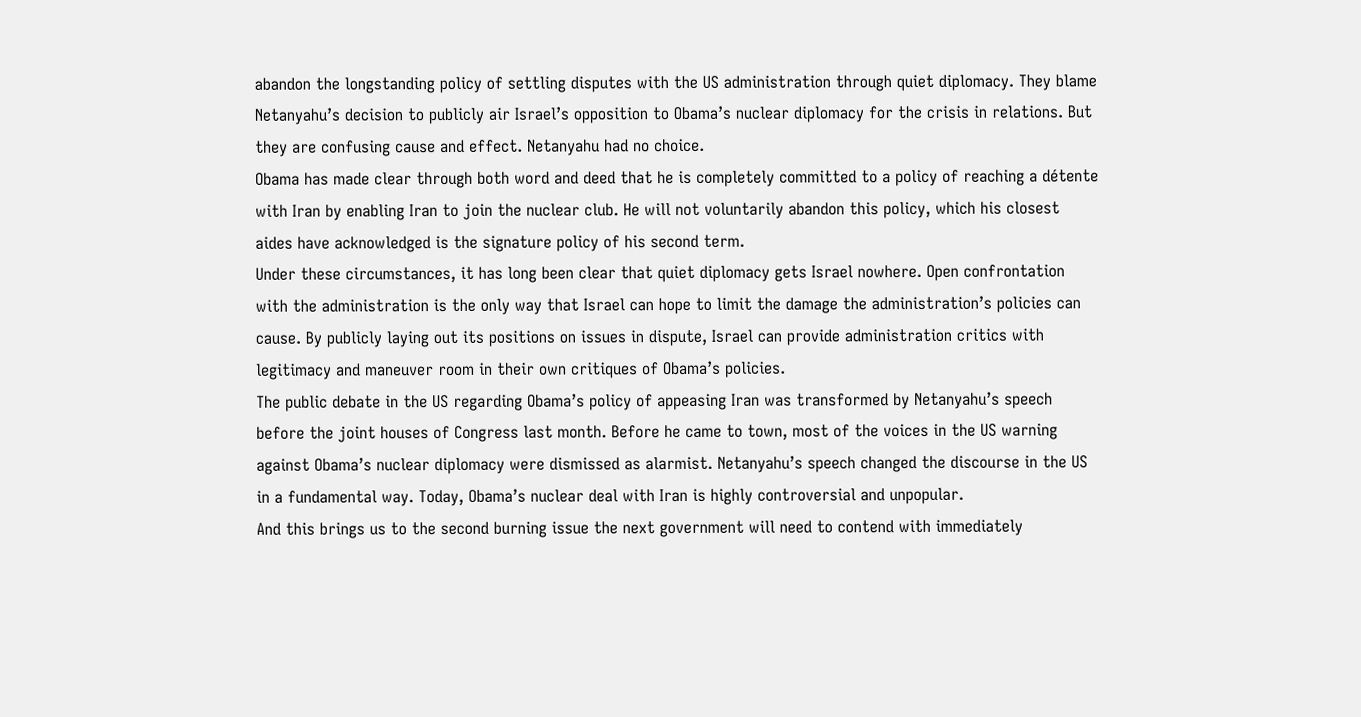abandon the longstanding policy of settling disputes with the US administration through quiet diplomacy. They blame Netanyahu’s decision to publicly air Israel’s opposition to Obama’s nuclear diplomacy for the crisis in relations. But they are confusing cause and effect. Netanyahu had no choice.
Obama has made clear through both word and deed that he is completely committed to a policy of reaching a détente with Iran by enabling Iran to join the nuclear club. He will not voluntarily abandon this policy, which his closest aides have acknowledged is the signature policy of his second term.
Under these circumstances, it has long been clear that quiet diplomacy gets Israel nowhere. Open confrontation with the administration is the only way that Israel can hope to limit the damage the administration’s policies can cause. By publicly laying out its positions on issues in dispute, Israel can provide administration critics with legitimacy and maneuver room in their own critiques of Obama’s policies.
The public debate in the US regarding Obama’s policy of appeasing Iran was transformed by Netanyahu’s speech before the joint houses of Congress last month. Before he came to town, most of the voices in the US warning against Obama’s nuclear diplomacy were dismissed as alarmist. Netanyahu’s speech changed the discourse in the US in a fundamental way. Today, Obama’s nuclear deal with Iran is highly controversial and unpopular.
And this brings us to the second burning issue the next government will need to contend with immediately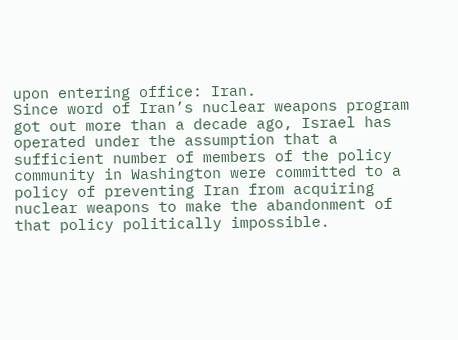upon entering office: Iran.
Since word of Iran’s nuclear weapons program got out more than a decade ago, Israel has operated under the assumption that a sufficient number of members of the policy community in Washington were committed to a policy of preventing Iran from acquiring nuclear weapons to make the abandonment of that policy politically impossible.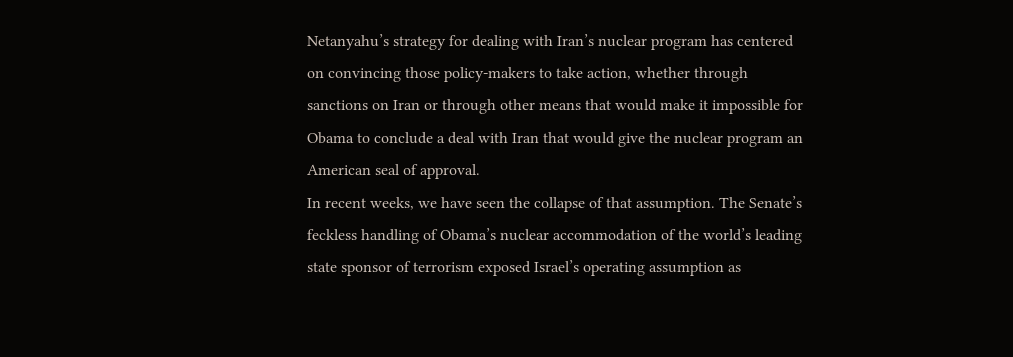Netanyahu’s strategy for dealing with Iran’s nuclear program has centered on convincing those policy-makers to take action, whether through sanctions on Iran or through other means that would make it impossible for Obama to conclude a deal with Iran that would give the nuclear program an American seal of approval.
In recent weeks, we have seen the collapse of that assumption. The Senate’s feckless handling of Obama’s nuclear accommodation of the world’s leading state sponsor of terrorism exposed Israel’s operating assumption as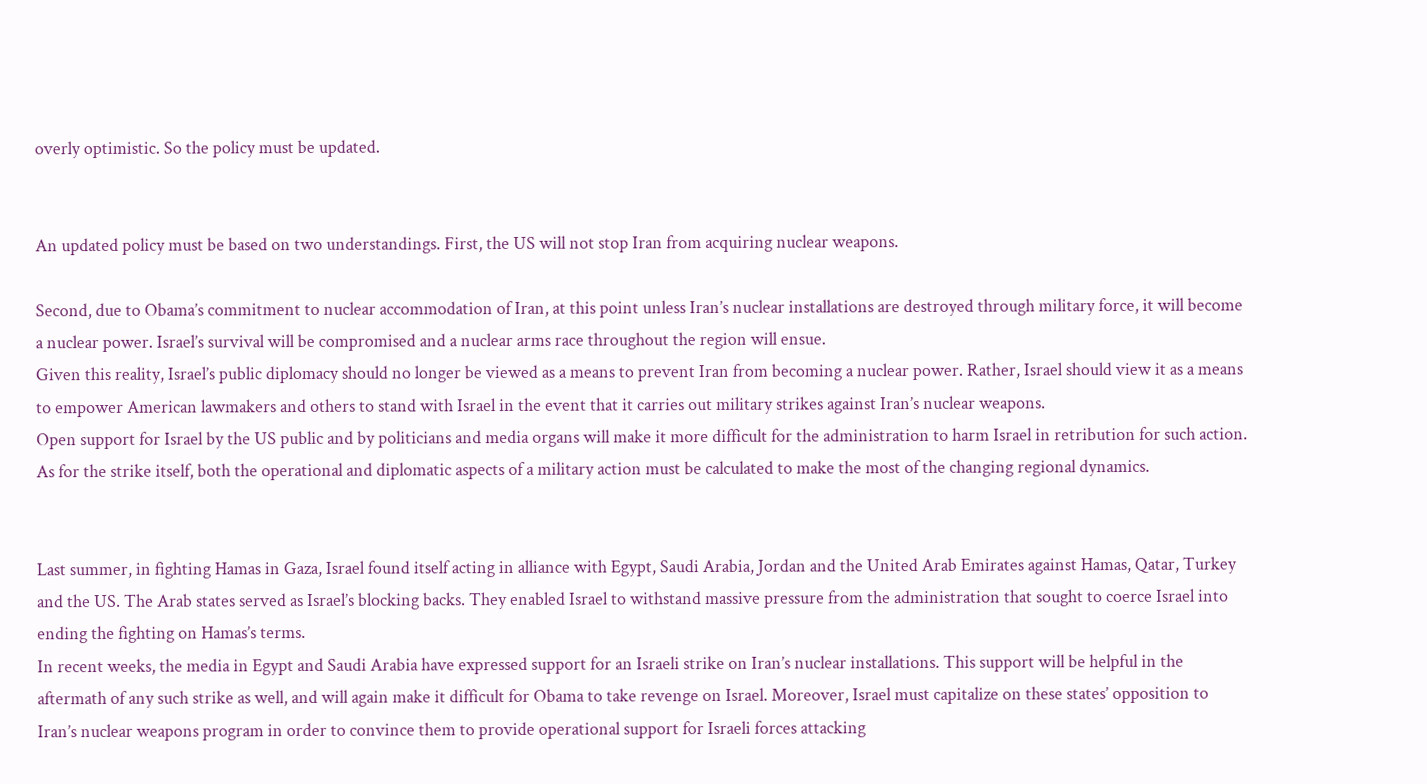overly optimistic. So the policy must be updated.


An updated policy must be based on two understandings. First, the US will not stop Iran from acquiring nuclear weapons.

Second, due to Obama’s commitment to nuclear accommodation of Iran, at this point unless Iran’s nuclear installations are destroyed through military force, it will become a nuclear power. Israel’s survival will be compromised and a nuclear arms race throughout the region will ensue.
Given this reality, Israel’s public diplomacy should no longer be viewed as a means to prevent Iran from becoming a nuclear power. Rather, Israel should view it as a means to empower American lawmakers and others to stand with Israel in the event that it carries out military strikes against Iran’s nuclear weapons.
Open support for Israel by the US public and by politicians and media organs will make it more difficult for the administration to harm Israel in retribution for such action.
As for the strike itself, both the operational and diplomatic aspects of a military action must be calculated to make the most of the changing regional dynamics.


Last summer, in fighting Hamas in Gaza, Israel found itself acting in alliance with Egypt, Saudi Arabia, Jordan and the United Arab Emirates against Hamas, Qatar, Turkey and the US. The Arab states served as Israel’s blocking backs. They enabled Israel to withstand massive pressure from the administration that sought to coerce Israel into ending the fighting on Hamas’s terms.
In recent weeks, the media in Egypt and Saudi Arabia have expressed support for an Israeli strike on Iran’s nuclear installations. This support will be helpful in the aftermath of any such strike as well, and will again make it difficult for Obama to take revenge on Israel. Moreover, Israel must capitalize on these states’ opposition to Iran’s nuclear weapons program in order to convince them to provide operational support for Israeli forces attacking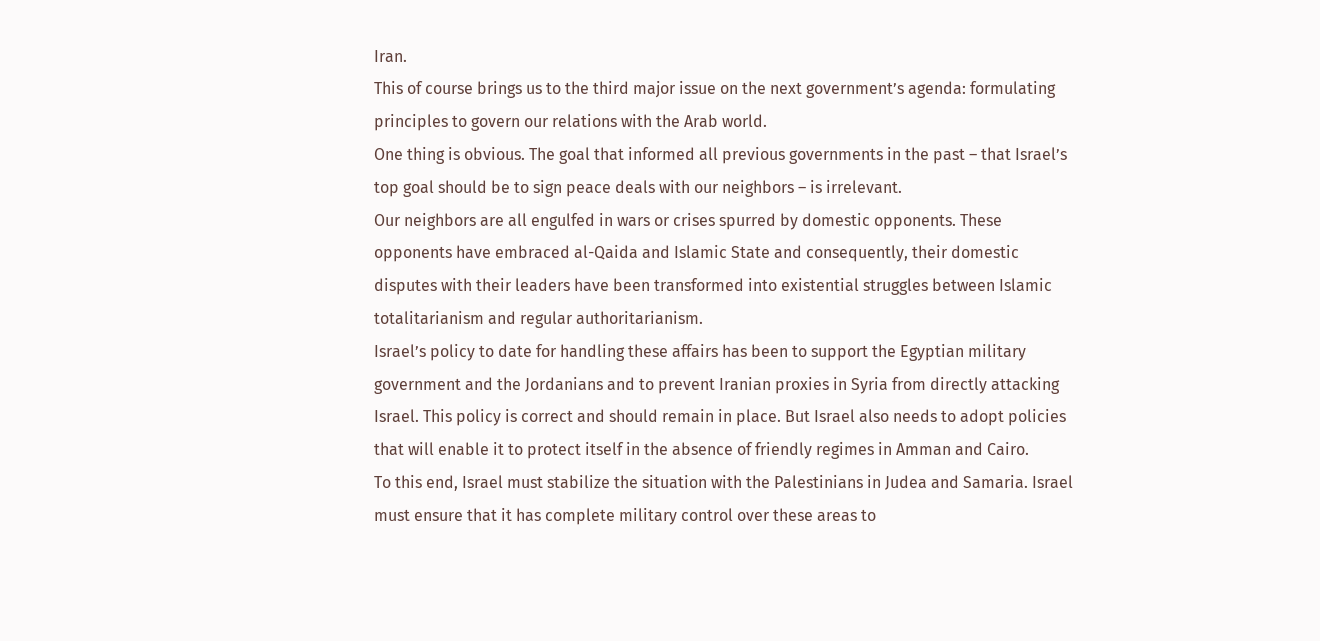Iran.
This of course brings us to the third major issue on the next government’s agenda: formulating principles to govern our relations with the Arab world.
One thing is obvious. The goal that informed all previous governments in the past – that Israel’s top goal should be to sign peace deals with our neighbors – is irrelevant.
Our neighbors are all engulfed in wars or crises spurred by domestic opponents. These opponents have embraced al-Qaida and Islamic State and consequently, their domestic disputes with their leaders have been transformed into existential struggles between Islamic totalitarianism and regular authoritarianism.
Israel’s policy to date for handling these affairs has been to support the Egyptian military government and the Jordanians and to prevent Iranian proxies in Syria from directly attacking Israel. This policy is correct and should remain in place. But Israel also needs to adopt policies that will enable it to protect itself in the absence of friendly regimes in Amman and Cairo.
To this end, Israel must stabilize the situation with the Palestinians in Judea and Samaria. Israel must ensure that it has complete military control over these areas to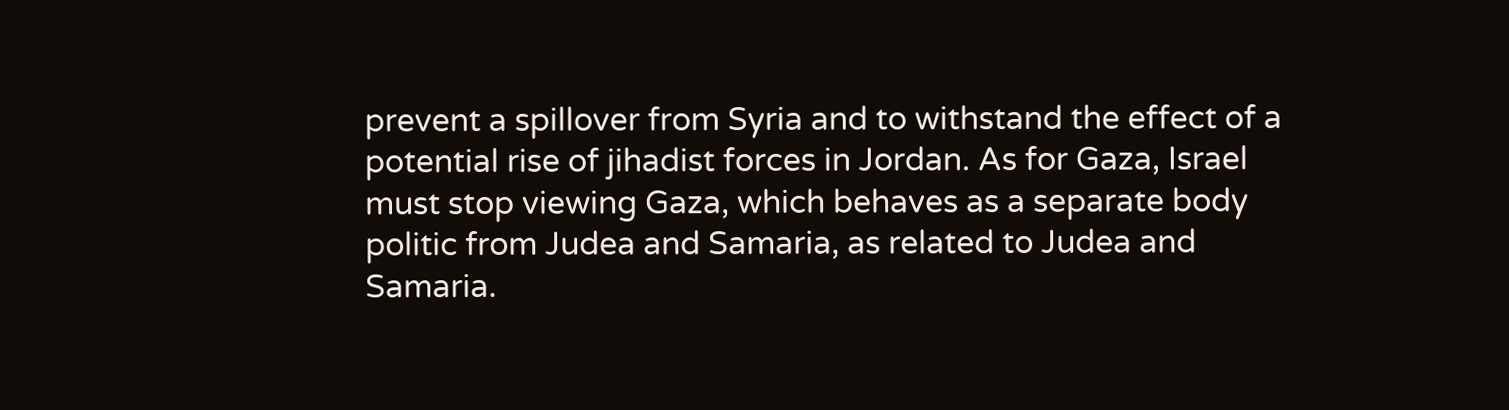prevent a spillover from Syria and to withstand the effect of a potential rise of jihadist forces in Jordan. As for Gaza, Israel must stop viewing Gaza, which behaves as a separate body politic from Judea and Samaria, as related to Judea and Samaria.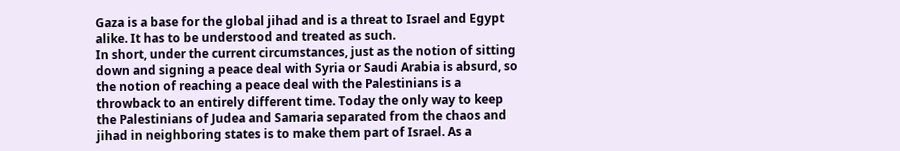Gaza is a base for the global jihad and is a threat to Israel and Egypt alike. It has to be understood and treated as such.
In short, under the current circumstances, just as the notion of sitting down and signing a peace deal with Syria or Saudi Arabia is absurd, so the notion of reaching a peace deal with the Palestinians is a throwback to an entirely different time. Today the only way to keep the Palestinians of Judea and Samaria separated from the chaos and jihad in neighboring states is to make them part of Israel. As a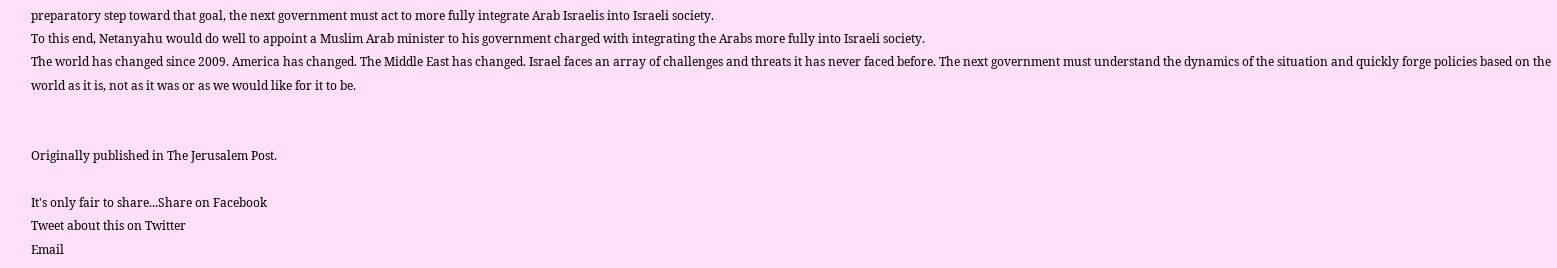preparatory step toward that goal, the next government must act to more fully integrate Arab Israelis into Israeli society.
To this end, Netanyahu would do well to appoint a Muslim Arab minister to his government charged with integrating the Arabs more fully into Israeli society.
The world has changed since 2009. America has changed. The Middle East has changed. Israel faces an array of challenges and threats it has never faced before. The next government must understand the dynamics of the situation and quickly forge policies based on the world as it is, not as it was or as we would like for it to be.


Originally published in The Jerusalem Post.

It's only fair to share...Share on Facebook
Tweet about this on Twitter
Email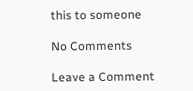this to someone

No Comments

Leave a Comment